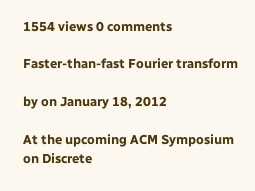1554 views 0 comments

Faster-than-fast Fourier transform

by on January 18, 2012

At the upcoming ACM Symposium on Discrete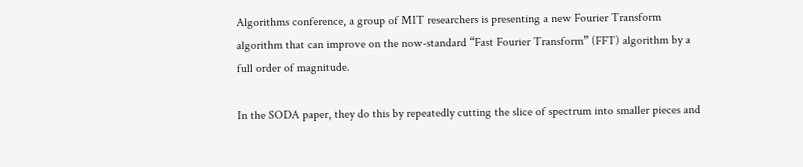Algorithms conference, a group of MIT researchers is presenting a new Fourier Transform algorithm that can improve on the now-standard “Fast Fourier Transform” (FFT) algorithm by a full order of magnitude.

In the SODA paper, they do this by repeatedly cutting the slice of spectrum into smaller pieces and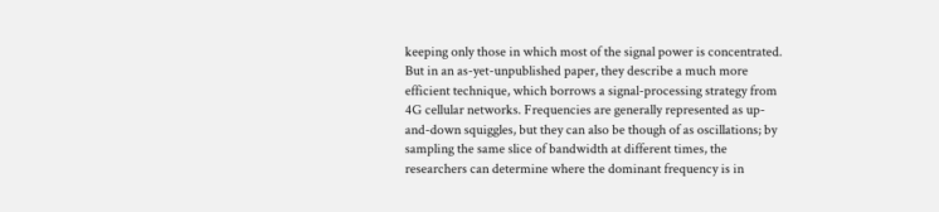keeping only those in which most of the signal power is concentrated. But in an as-yet-unpublished paper, they describe a much more efficient technique, which borrows a signal-processing strategy from 4G cellular networks. Frequencies are generally represented as up-and-down squiggles, but they can also be though of as oscillations; by sampling the same slice of bandwidth at different times, the researchers can determine where the dominant frequency is in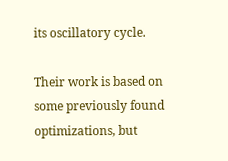its oscillatory cycle.

Their work is based on some previously found optimizations, but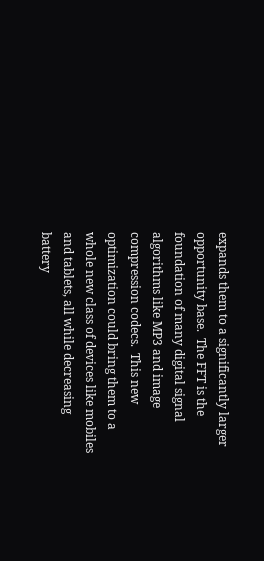expands them to a significantly larger opportunity base.  The FFT is the foundation of many digital signal algorithms like MP3 and image compression codecs.  This new optimization could bring them to a whole new class of devices like mobiles and tablets, all while decreasing battery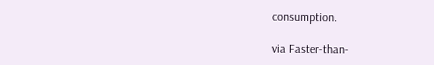consumption.

via Faster-than-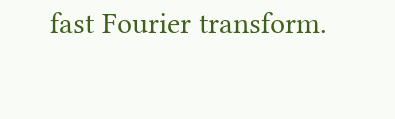fast Fourier transform.